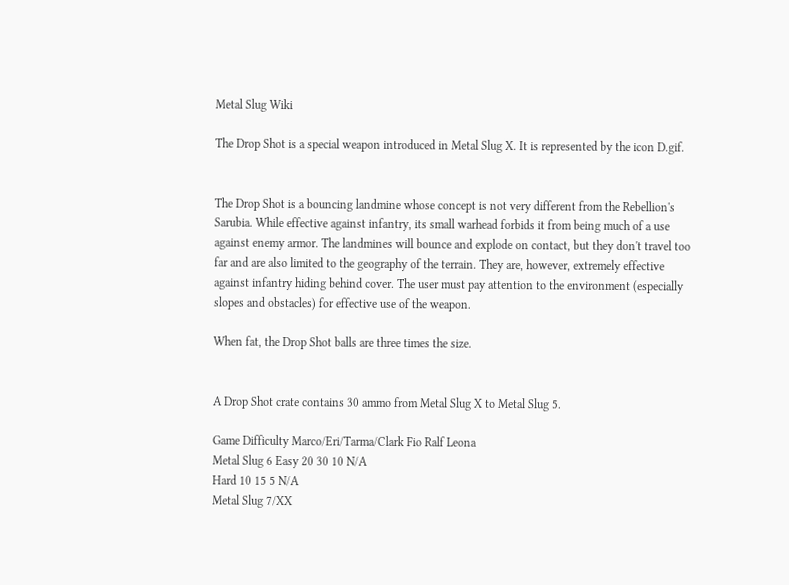Metal Slug Wiki

The Drop Shot is a special weapon introduced in Metal Slug X. It is represented by the icon D.gif.


The Drop Shot is a bouncing landmine whose concept is not very different from the Rebellion's Sarubia. While effective against infantry, its small warhead forbids it from being much of a use against enemy armor. The landmines will bounce and explode on contact, but they don't travel too far and are also limited to the geography of the terrain. They are, however, extremely effective against infantry hiding behind cover. The user must pay attention to the environment (especially slopes and obstacles) for effective use of the weapon.

When fat, the Drop Shot balls are three times the size.


A Drop Shot crate contains 30 ammo from Metal Slug X to Metal Slug 5.

Game Difficulty Marco/Eri/Tarma/Clark Fio Ralf Leona
Metal Slug 6 Easy 20 30 10 N/A
Hard 10 15 5 N/A
Metal Slug 7/XX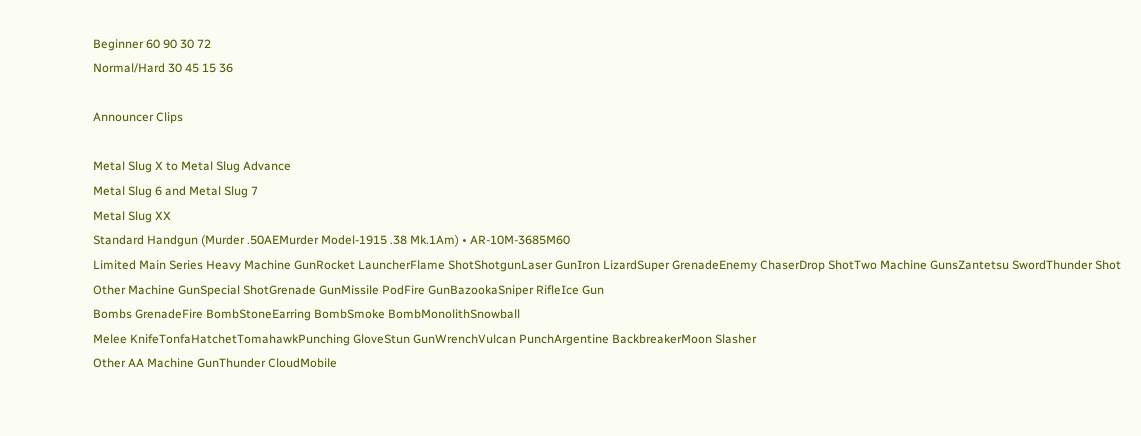Beginner 60 90 30 72
Normal/Hard 30 45 15 36

Announcer Clips

Metal Slug X to Metal Slug Advance
Metal Slug 6 and Metal Slug 7
Metal Slug XX
Standard Handgun (Murder .50AEMurder Model-1915 .38 Mk.1Am) • AR-10M-3685M60
Limited Main Series Heavy Machine GunRocket LauncherFlame ShotShotgunLaser GunIron LizardSuper GrenadeEnemy ChaserDrop ShotTwo Machine GunsZantetsu SwordThunder Shot
Other Machine GunSpecial ShotGrenade GunMissile PodFire GunBazookaSniper RifleIce Gun
Bombs GrenadeFire BombStoneEarring BombSmoke BombMonolithSnowball
Melee KnifeTonfaHatchetTomahawkPunching GloveStun GunWrenchVulcan PunchArgentine BackbreakerMoon Slasher
Other AA Machine GunThunder CloudMobile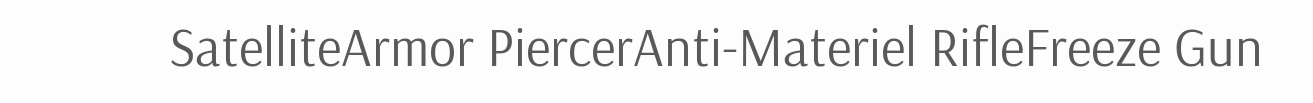SatelliteArmor PiercerAnti-Materiel RifleFreeze Gun